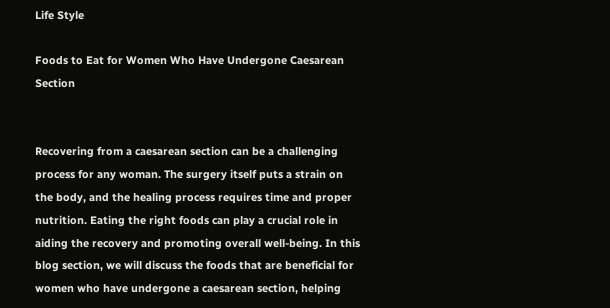Life Style

Foods to Eat for Women Who Have Undergone Caesarean Section


Recovering from a caesarean section can be a challenging process for any woman. The surgery itself puts a strain on the body, and the healing process requires time and proper nutrition. Eating the right foods can play a crucial role in aiding the recovery and promoting overall well-being. In this blog section, we will discuss the foods that are beneficial for women who have undergone a caesarean section, helping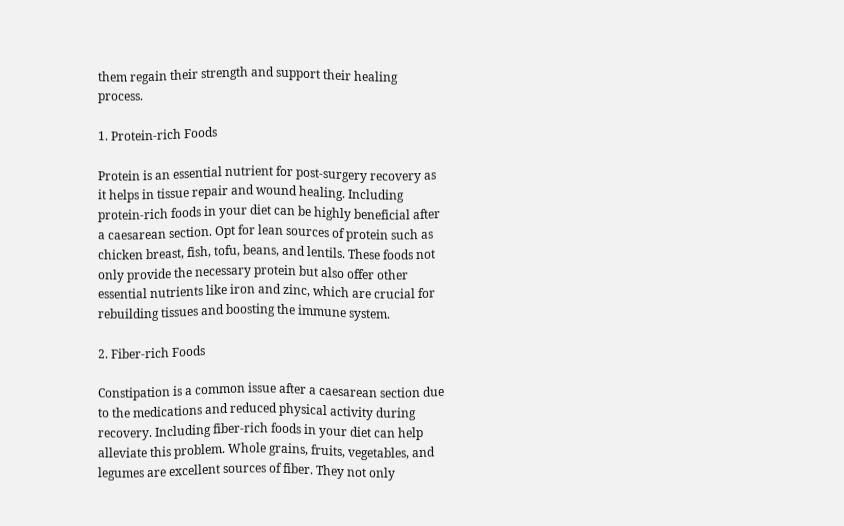them regain their strength and support their healing process.

1. Protein-rich Foods

Protein is an essential nutrient for post-surgery recovery as it helps in tissue repair and wound healing. Including protein-rich foods in your diet can be highly beneficial after a caesarean section. Opt for lean sources of protein such as chicken breast, fish, tofu, beans, and lentils. These foods not only provide the necessary protein but also offer other essential nutrients like iron and zinc, which are crucial for rebuilding tissues and boosting the immune system.

2. Fiber-rich Foods

Constipation is a common issue after a caesarean section due to the medications and reduced physical activity during recovery. Including fiber-rich foods in your diet can help alleviate this problem. Whole grains, fruits, vegetables, and legumes are excellent sources of fiber. They not only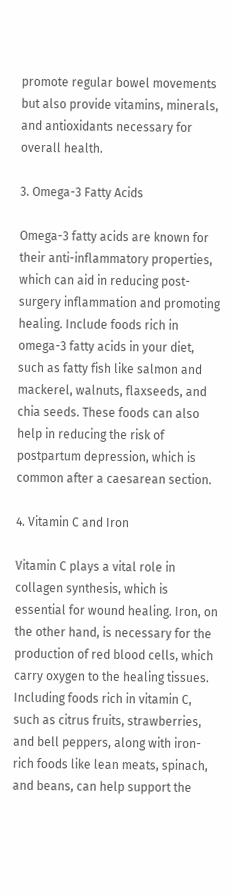promote regular bowel movements but also provide vitamins, minerals, and antioxidants necessary for overall health.

3. Omega-3 Fatty Acids

Omega-3 fatty acids are known for their anti-inflammatory properties, which can aid in reducing post-surgery inflammation and promoting healing. Include foods rich in omega-3 fatty acids in your diet, such as fatty fish like salmon and mackerel, walnuts, flaxseeds, and chia seeds. These foods can also help in reducing the risk of postpartum depression, which is common after a caesarean section.

4. Vitamin C and Iron

Vitamin C plays a vital role in collagen synthesis, which is essential for wound healing. Iron, on the other hand, is necessary for the production of red blood cells, which carry oxygen to the healing tissues. Including foods rich in vitamin C, such as citrus fruits, strawberries, and bell peppers, along with iron-rich foods like lean meats, spinach, and beans, can help support the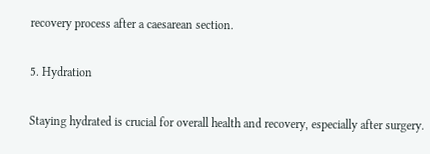recovery process after a caesarean section.

5. Hydration

Staying hydrated is crucial for overall health and recovery, especially after surgery.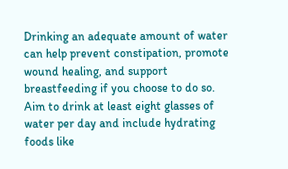Drinking an adequate amount of water can help prevent constipation, promote wound healing, and support breastfeeding if you choose to do so. Aim to drink at least eight glasses of water per day and include hydrating foods like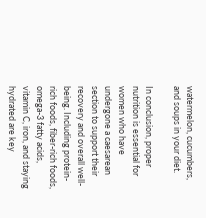watermelon, cucumbers, and soups in your diet.

In conclusion, proper nutrition is essential for women who have undergone a caesarean section to support their recovery and overall well-being. Including protein-rich foods, fiber-rich foods, omega-3 fatty acids, vitamin C, iron, and staying hydrated are key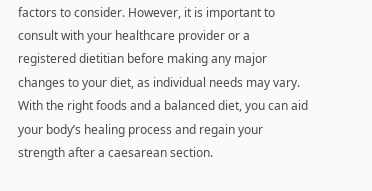factors to consider. However, it is important to consult with your healthcare provider or a registered dietitian before making any major changes to your diet, as individual needs may vary. With the right foods and a balanced diet, you can aid your body’s healing process and regain your strength after a caesarean section.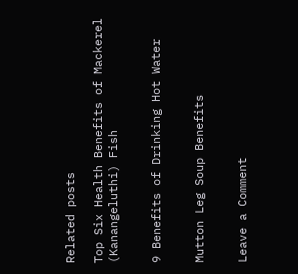Related posts

Top Six Health Benefits of Mackerel (Kanangeluthi) Fish


9 Benefits of Drinking Hot Water


Mutton Leg Soup Benefits


Leave a Comment